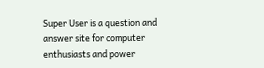Super User is a question and answer site for computer enthusiasts and power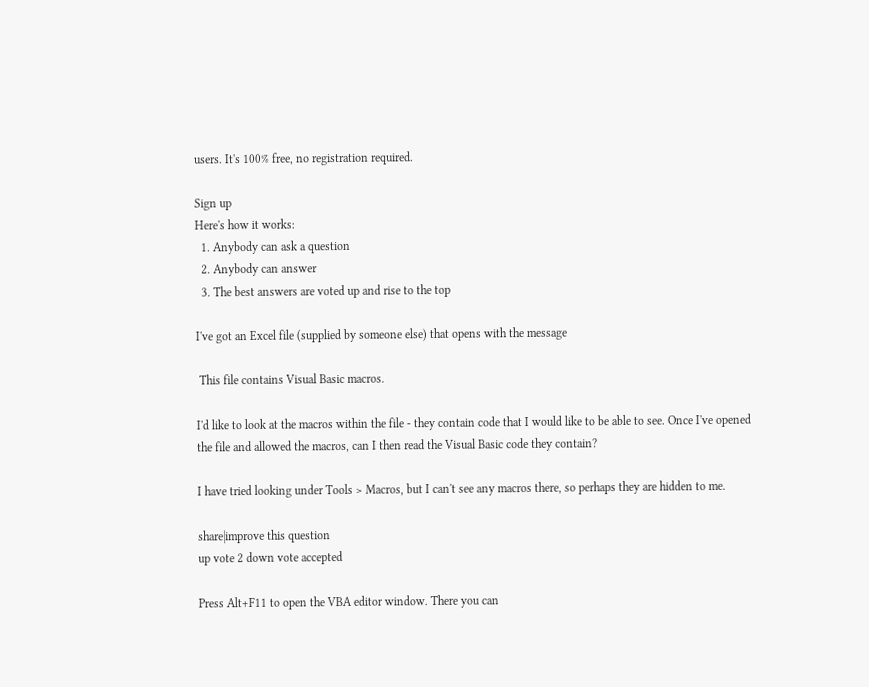users. It's 100% free, no registration required.

Sign up
Here's how it works:
  1. Anybody can ask a question
  2. Anybody can answer
  3. The best answers are voted up and rise to the top

I've got an Excel file (supplied by someone else) that opens with the message

 This file contains Visual Basic macros.

I'd like to look at the macros within the file - they contain code that I would like to be able to see. Once I've opened the file and allowed the macros, can I then read the Visual Basic code they contain?

I have tried looking under Tools > Macros, but I can't see any macros there, so perhaps they are hidden to me.

share|improve this question
up vote 2 down vote accepted

Press Alt+F11 to open the VBA editor window. There you can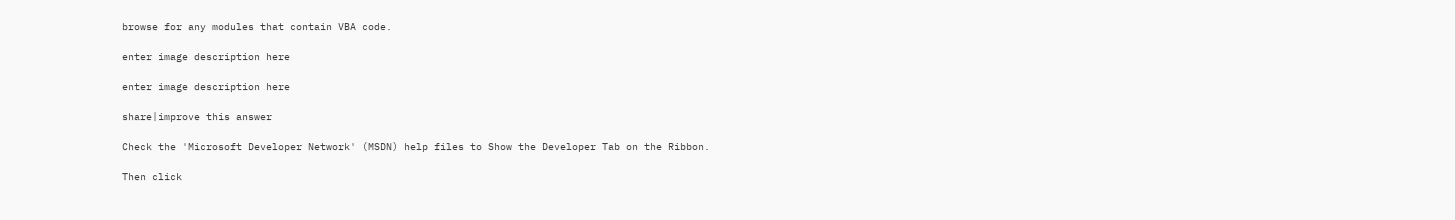browse for any modules that contain VBA code.

enter image description here

enter image description here

share|improve this answer

Check the 'Microsoft Developer Network' (MSDN) help files to Show the Developer Tab on the Ribbon.

Then click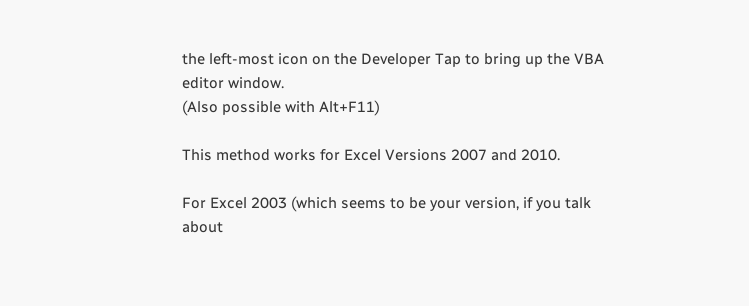the left-most icon on the Developer Tap to bring up the VBA editor window.
(Also possible with Alt+F11)

This method works for Excel Versions 2007 and 2010.

For Excel 2003 (which seems to be your version, if you talk about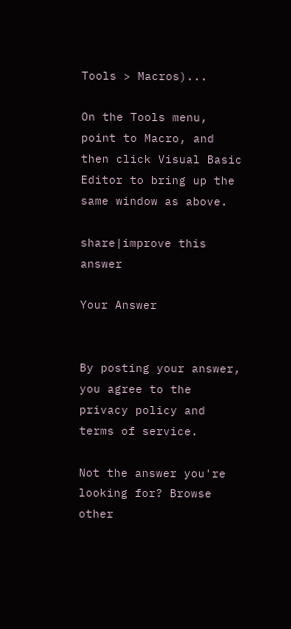Tools > Macros)...

On the Tools menu, point to Macro, and then click Visual Basic Editor to bring up the same window as above.

share|improve this answer

Your Answer


By posting your answer, you agree to the privacy policy and terms of service.

Not the answer you're looking for? Browse other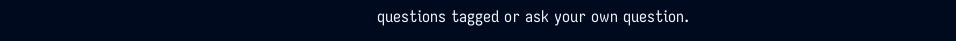questions tagged or ask your own question.